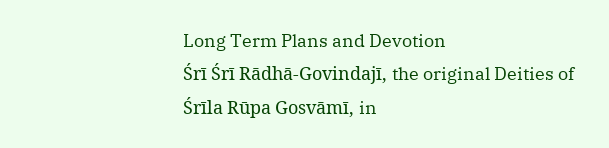Long Term Plans and Devotion
Śrī Śrī Rādhā-Govindajī, the original Deities of Śrīla Rūpa Gosvāmī, in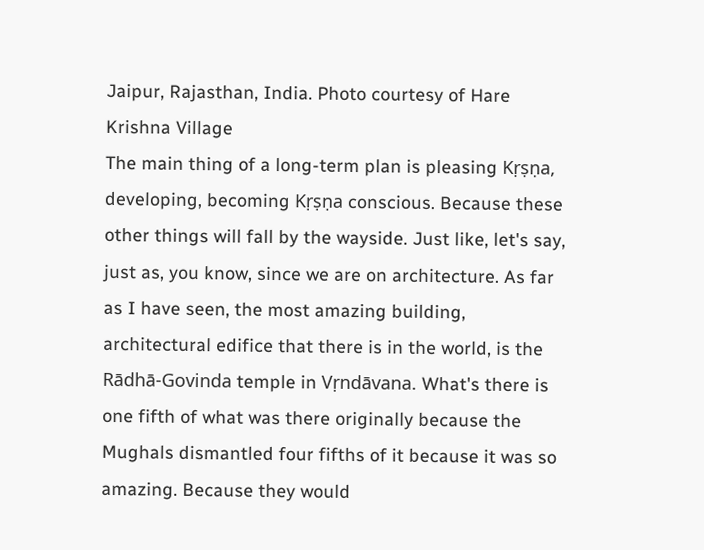Jaipur, Rajasthan, India. Photo courtesy of Hare Krishna Village
The main thing of a long-term plan is pleasing Kṛṣṇa, developing, becoming Kṛṣṇa conscious. Because these other things will fall by the wayside. Just like, let's say, just as, you know, since we are on architecture. As far as I have seen, the most amazing building, architectural edifice that there is in the world, is the Rādhā-Govinda temple in Vṛndāvana. What's there is one fifth of what was there originally because the Mughals dismantled four fifths of it because it was so amazing. Because they would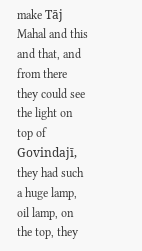make Tāj Mahal and this and that, and from there they could see the light on top of Govindajī, they had such a huge lamp, oil lamp, on the top, they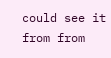could see it from from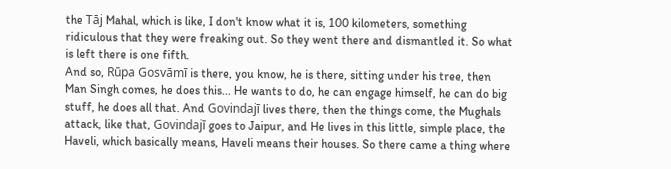the Tāj Mahal, which is like, I don't know what it is, 100 kilometers, something ridiculous that they were freaking out. So they went there and dismantled it. So what is left there is one fifth.
And so, Rūpa Gosvāmī is there, you know, he is there, sitting under his tree, then Man Singh comes, he does this... He wants to do, he can engage himself, he can do big stuff, he does all that. And Govindajī lives there, then the things come, the Mughals attack, like that, Govindajī goes to Jaipur, and He lives in this little, simple place, the Haveli, which basically means, Haveli means their houses. So there came a thing where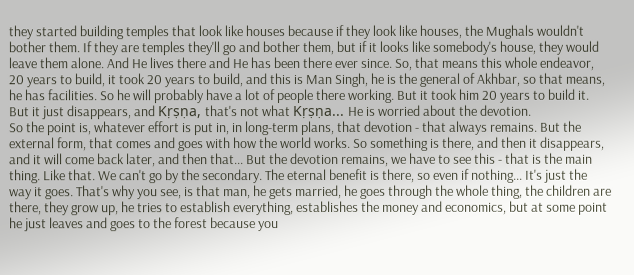they started building temples that look like houses because if they look like houses, the Mughals wouldn't bother them. If they are temples they'll go and bother them, but if it looks like somebody's house, they would leave them alone. And He lives there and He has been there ever since. So, that means this whole endeavor, 20 years to build, it took 20 years to build, and this is Man Singh, he is the general of Akhbar, so that means, he has facilities. So he will probably have a lot of people there working. But it took him 20 years to build it. But it just disappears, and Kṛṣṇa, that's not what Kṛṣṇa... He is worried about the devotion.
So the point is, whatever effort is put in, in long-term plans, that devotion - that always remains. But the external form, that comes and goes with how the world works. So something is there, and then it disappears, and it will come back later, and then that... But the devotion remains, we have to see this - that is the main thing. Like that. We can't go by the secondary. The eternal benefit is there, so even if nothing... It's just the way it goes. That's why you see, is that man, he gets married, he goes through the whole thing, the children are there, they grow up, he tries to establish everything, establishes the money and economics, but at some point he just leaves and goes to the forest because you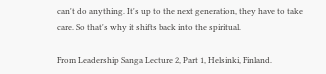can't do anything. It's up to the next generation, they have to take care. So that's why it shifts back into the spiritual.

From Leadership Sanga Lecture 2, Part 1, Helsinki, Finland.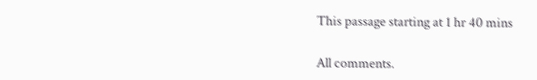This passage starting at 1 hr 40 mins

All comments.